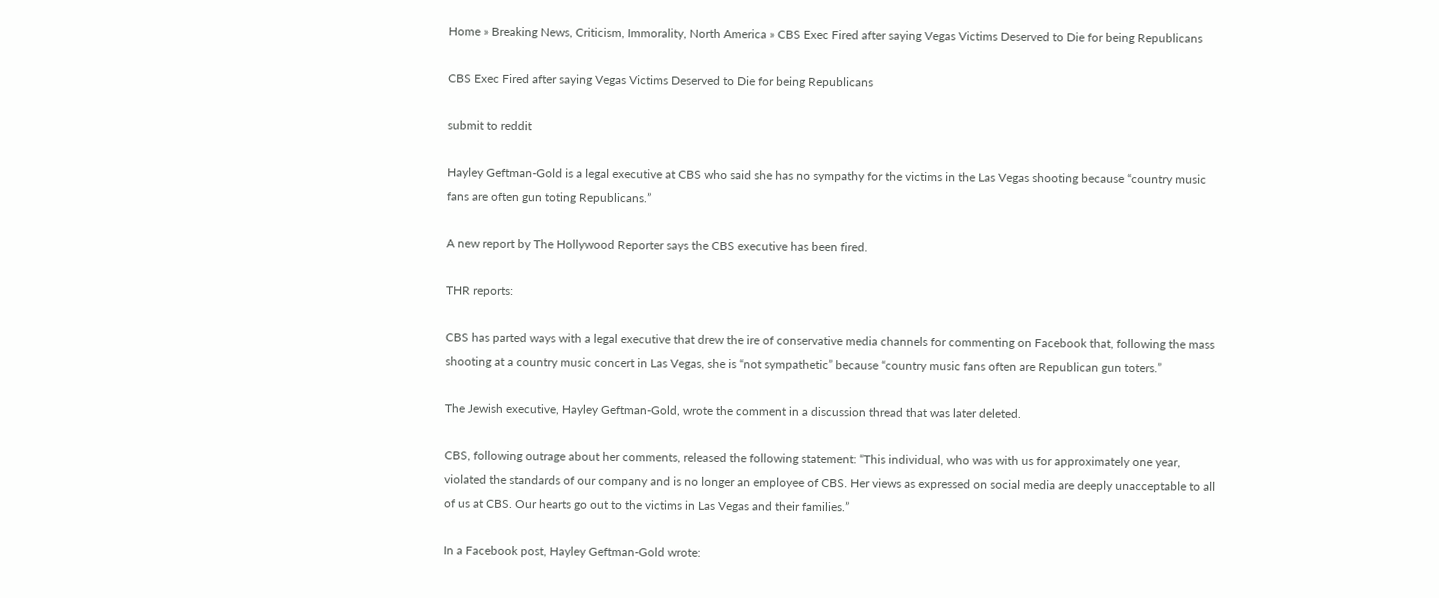Home » Breaking News, Criticism, Immorality, North America » CBS Exec Fired after saying Vegas Victims Deserved to Die for being Republicans

CBS Exec Fired after saying Vegas Victims Deserved to Die for being Republicans

submit to reddit

Hayley Geftman-Gold is a legal executive at CBS who said she has no sympathy for the victims in the Las Vegas shooting because “country music fans are often gun toting Republicans.”

A new report by The Hollywood Reporter says the CBS executive has been fired.

THR reports:

CBS has parted ways with a legal executive that drew the ire of conservative media channels for commenting on Facebook that, following the mass shooting at a country music concert in Las Vegas, she is “not sympathetic” because “country music fans often are Republican gun toters.”

The Jewish executive, Hayley Geftman-Gold, wrote the comment in a discussion thread that was later deleted.

CBS, following outrage about her comments, released the following statement: “This individual, who was with us for approximately one year, violated the standards of our company and is no longer an employee of CBS. Her views as expressed on social media are deeply unacceptable to all of us at CBS. Our hearts go out to the victims in Las Vegas and their families.”

In a Facebook post, Hayley Geftman-Gold wrote: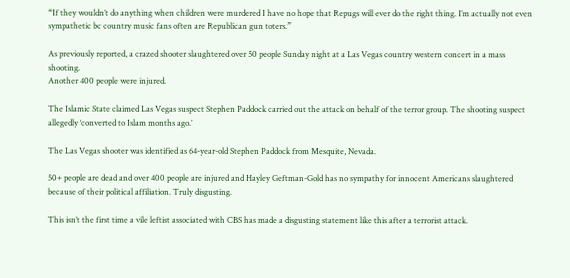“If they wouldn’t do anything when children were murdered I have no hope that Repugs will ever do the right thing. I’m actually not even sympathetic bc country music fans often are Republican gun toters.”

As previously reported, a crazed shooter slaughtered over 50 people Sunday night at a Las Vegas country western concert in a mass shooting.
Another 400 people were injured.

The Islamic State claimed Las Vegas suspect Stephen Paddock carried out the attack on behalf of the terror group. The shooting suspect allegedly ‘converted to Islam months ago.’

The Las Vegas shooter was identified as 64-year-old Stephen Paddock from Mesquite, Nevada.

50+ people are dead and over 400 people are injured and Hayley Geftman-Gold has no sympathy for innocent Americans slaughtered because of their political affiliation. Truly disgusting.

This isn’t the first time a vile leftist associated with CBS has made a disgusting statement like this after a terrorist attack.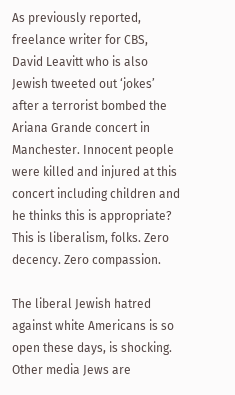As previously reported, freelance writer for CBS, David Leavitt who is also Jewish tweeted out ‘jokes’ after a terrorist bombed the Ariana Grande concert in Manchester. Innocent people were killed and injured at this concert including children and he thinks this is appropriate? This is liberalism, folks. Zero decency. Zero compassion.

The liberal Jewish hatred against white Americans is so open these days, is shocking. Other media Jews are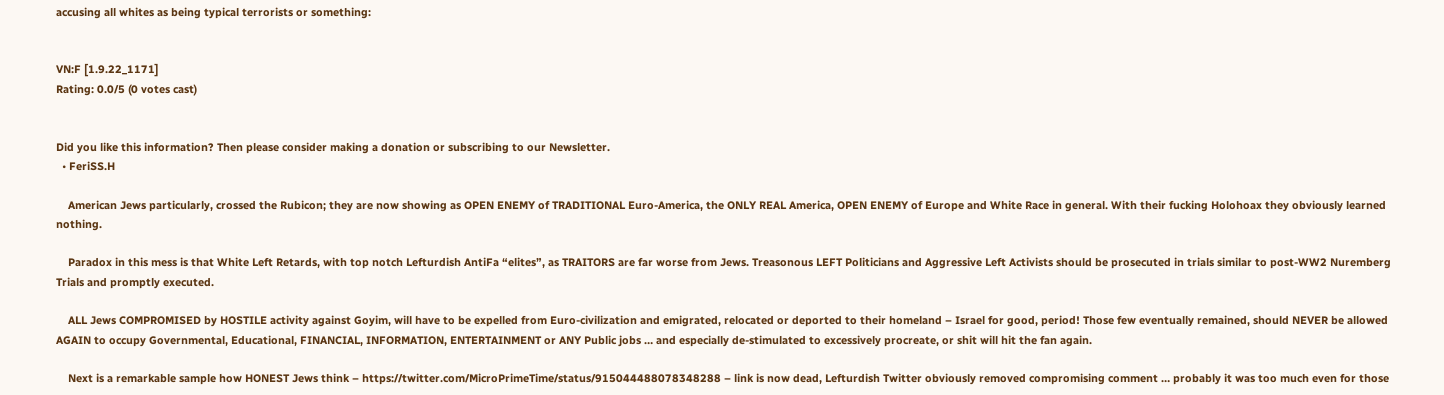accusing all whites as being typical terrorists or something:


VN:F [1.9.22_1171]
Rating: 0.0/5 (0 votes cast)


Did you like this information? Then please consider making a donation or subscribing to our Newsletter.
  • FeriSS.H

    American Jews particularly, crossed the Rubicon; they are now showing as OPEN ENEMY of TRADITIONAL Euro-America, the ONLY REAL America, OPEN ENEMY of Europe and White Race in general. With their fucking Holohoax they obviously learned nothing.

    Paradox in this mess is that White Left Retards, with top notch Lefturdish AntiFa “elites”, as TRAITORS are far worse from Jews. Treasonous LEFT Politicians and Aggressive Left Activists should be prosecuted in trials similar to post-WW2 Nuremberg Trials and promptly executed.

    ALL Jews COMPROMISED by HOSTILE activity against Goyim, will have to be expelled from Euro-civilization and emigrated, relocated or deported to their homeland – Israel for good, period! Those few eventually remained, should NEVER be allowed AGAIN to occupy Governmental, Educational, FINANCIAL, INFORMATION, ENTERTAINMENT or ANY Public jobs … and especially de-stimulated to excessively procreate, or shit will hit the fan again.

    Next is a remarkable sample how HONEST Jews think – https://twitter.com/MicroPrimeTime/status/915044488078348288 – link is now dead, Lefturdish Twitter obviously removed compromising comment … probably it was too much even for those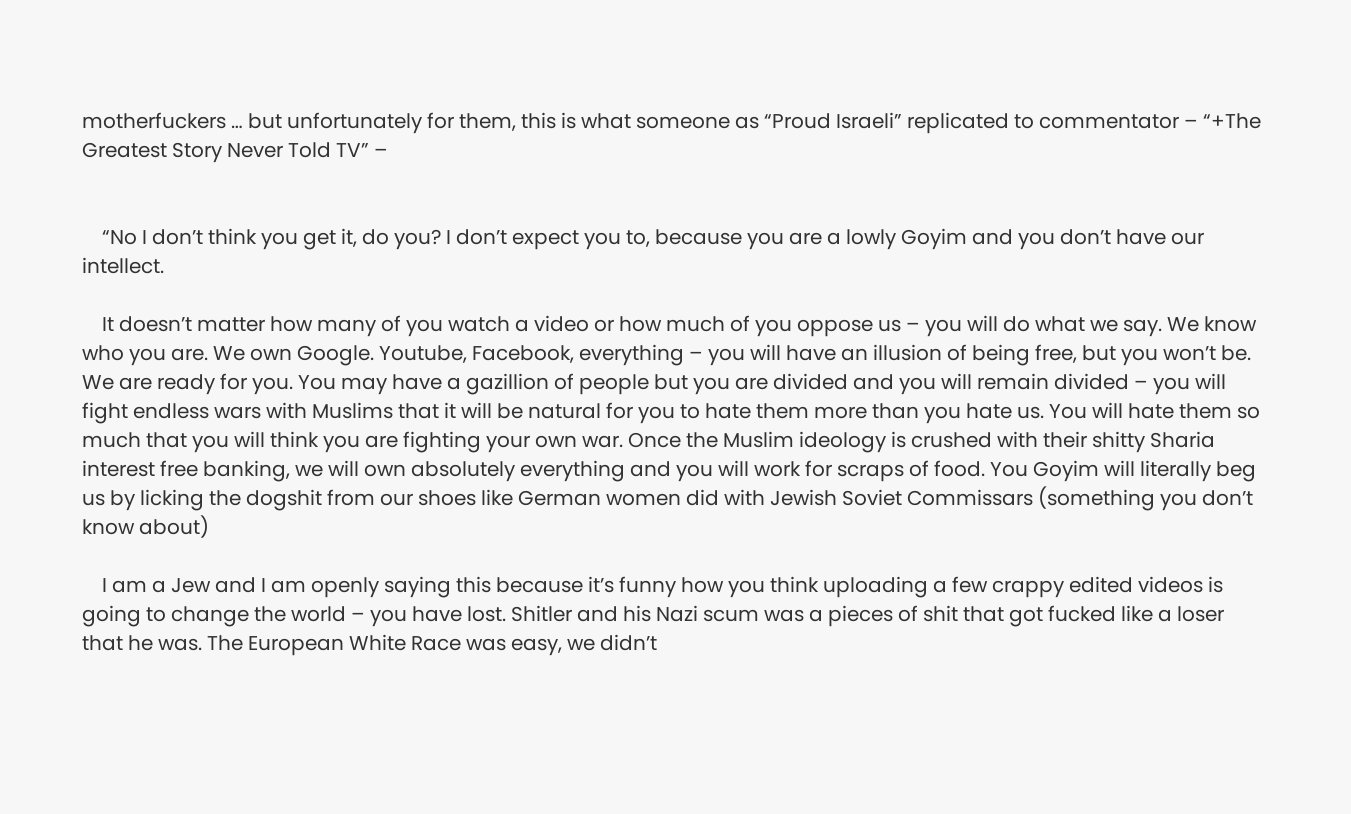motherfuckers … but unfortunately for them, this is what someone as “Proud Israeli” replicated to commentator – “+The Greatest Story Never Told TV” –


    “No I don’t think you get it, do you? I don’t expect you to, because you are a lowly Goyim and you don’t have our intellect.

    It doesn’t matter how many of you watch a video or how much of you oppose us – you will do what we say. We know who you are. We own Google. Youtube, Facebook, everything – you will have an illusion of being free, but you won’t be. We are ready for you. You may have a gazillion of people but you are divided and you will remain divided – you will fight endless wars with Muslims that it will be natural for you to hate them more than you hate us. You will hate them so much that you will think you are fighting your own war. Once the Muslim ideology is crushed with their shitty Sharia interest free banking, we will own absolutely everything and you will work for scraps of food. You Goyim will literally beg us by licking the dogshit from our shoes like German women did with Jewish Soviet Commissars (something you don’t know about)

    I am a Jew and I am openly saying this because it’s funny how you think uploading a few crappy edited videos is going to change the world – you have lost. Shitler and his Nazi scum was a pieces of shit that got fucked like a loser that he was. The European White Race was easy, we didn’t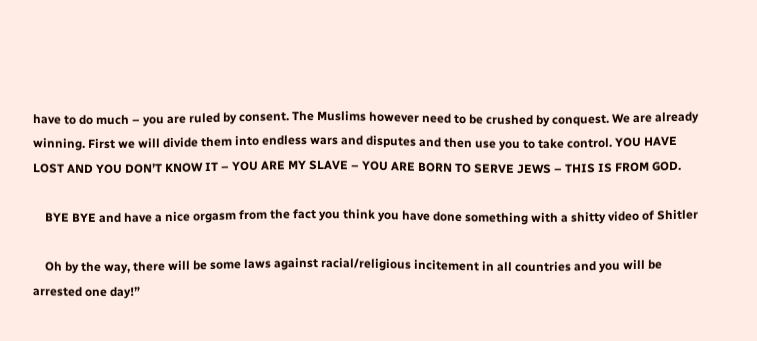have to do much – you are ruled by consent. The Muslims however need to be crushed by conquest. We are already winning. First we will divide them into endless wars and disputes and then use you to take control. YOU HAVE LOST AND YOU DON’T KNOW IT – YOU ARE MY SLAVE – YOU ARE BORN TO SERVE JEWS – THIS IS FROM GOD.

    BYE BYE and have a nice orgasm from the fact you think you have done something with a shitty video of Shitler

    Oh by the way, there will be some laws against racial/religious incitement in all countries and you will be arrested one day!”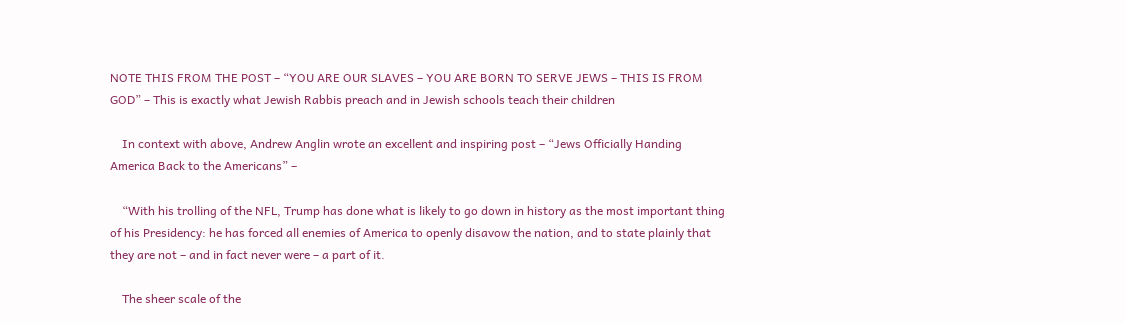NOTE THIS FROM THE POST – “YOU ARE OUR SLAVES – YOU ARE BORN TO SERVE JEWS – THIS IS FROM GOD” – This is exactly what Jewish Rabbis preach and in Jewish schools teach their children

    In context with above, Andrew Anglin wrote an excellent and inspiring post – “Jews Officially Handing America Back to the Americans” –

    “With his trolling of the NFL, Trump has done what is likely to go down in history as the most important thing of his Presidency: he has forced all enemies of America to openly disavow the nation, and to state plainly that they are not – and in fact never were – a part of it.

    The sheer scale of the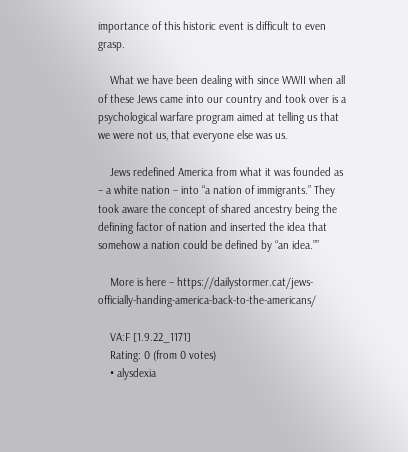importance of this historic event is difficult to even grasp.

    What we have been dealing with since WWII when all of these Jews came into our country and took over is a psychological warfare program aimed at telling us that we were not us, that everyone else was us.

    Jews redefined America from what it was founded as – a white nation – into “a nation of immigrants.” They took aware the concept of shared ancestry being the defining factor of nation and inserted the idea that somehow a nation could be defined by “an idea.””

    More is here – https://dailystormer.cat/jews-officially-handing-america-back-to-the-americans/

    VA:F [1.9.22_1171]
    Rating: 0 (from 0 votes)
    • alysdexia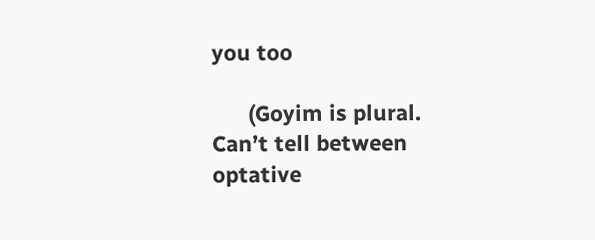you too

      (Goyim is plural. Can’t tell between optative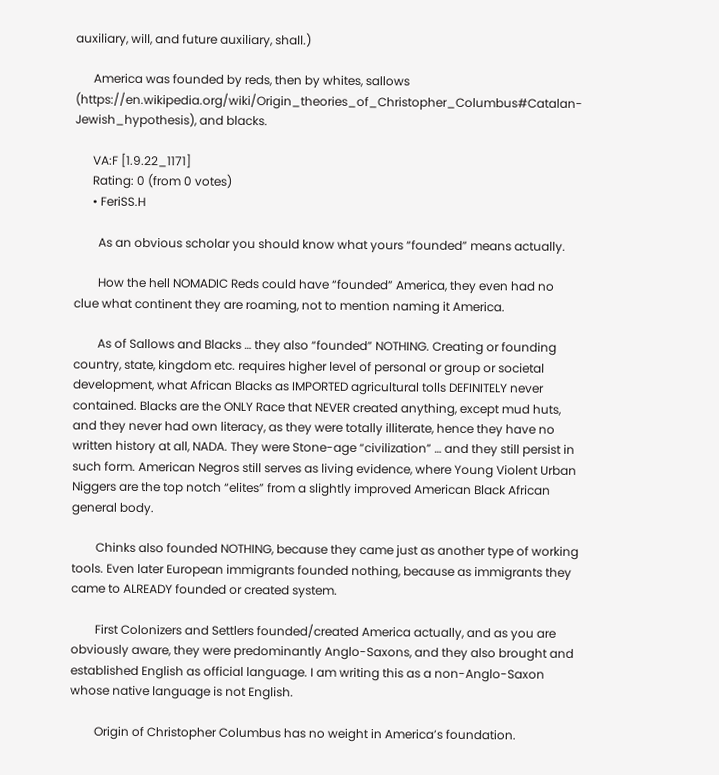auxiliary, will, and future auxiliary, shall.)

      America was founded by reds, then by whites, sallows (https://en.wikipedia.org/wiki/Origin_theories_of_Christopher_Columbus#Catalan-Jewish_hypothesis), and blacks.

      VA:F [1.9.22_1171]
      Rating: 0 (from 0 votes)
      • FeriSS.H

        As an obvious scholar you should know what yours “founded” means actually.

        How the hell NOMADIC Reds could have “founded” America, they even had no clue what continent they are roaming, not to mention naming it America.

        As of Sallows and Blacks … they also “founded” NOTHING. Creating or founding country, state, kingdom etc. requires higher level of personal or group or societal development, what African Blacks as IMPORTED agricultural tolls DEFINITELY never contained. Blacks are the ONLY Race that NEVER created anything, except mud huts, and they never had own literacy, as they were totally illiterate, hence they have no written history at all, NADA. They were Stone-age “civilization” … and they still persist in such form. American Negros still serves as living evidence, where Young Violent Urban Niggers are the top notch “elites” from a slightly improved American Black African general body.

        Chinks also founded NOTHING, because they came just as another type of working tools. Even later European immigrants founded nothing, because as immigrants they came to ALREADY founded or created system.

        First Colonizers and Settlers founded/created America actually, and as you are obviously aware, they were predominantly Anglo-Saxons, and they also brought and established English as official language. I am writing this as a non-Anglo-Saxon whose native language is not English.

        Origin of Christopher Columbus has no weight in America’s foundation.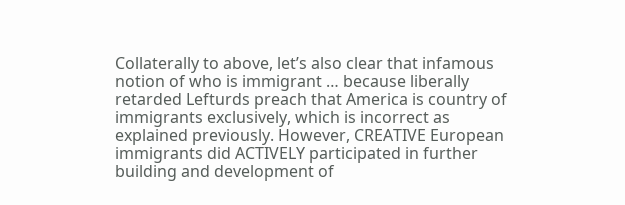Collaterally to above, let’s also clear that infamous notion of who is immigrant … because liberally retarded Lefturds preach that America is country of immigrants exclusively, which is incorrect as explained previously. However, CREATIVE European immigrants did ACTIVELY participated in further building and development of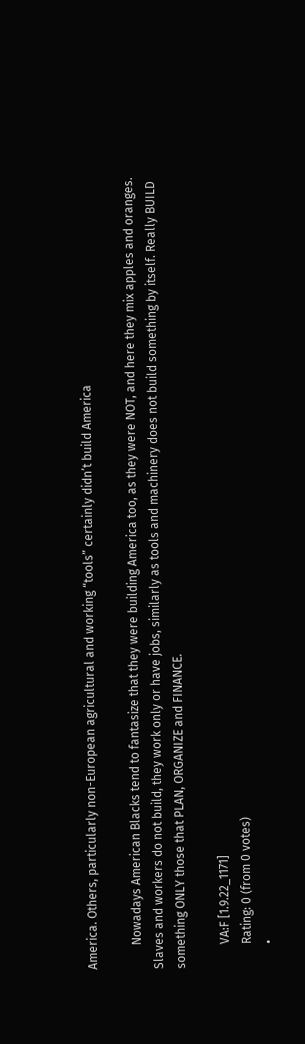America. Others, particularly non-European agricultural and working “tools” certainly didn’t build America

        Nowadays American Blacks tend to fantasize that they were building America too, as they were NOT, and here they mix apples and oranges. Slaves and workers do not build, they work only or have jobs, similarly as tools and machinery does not build something by itself. Really BUILD something ONLY those that PLAN, ORGANIZE and FINANCE.

        VA:F [1.9.22_1171]
        Rating: 0 (from 0 votes)
        •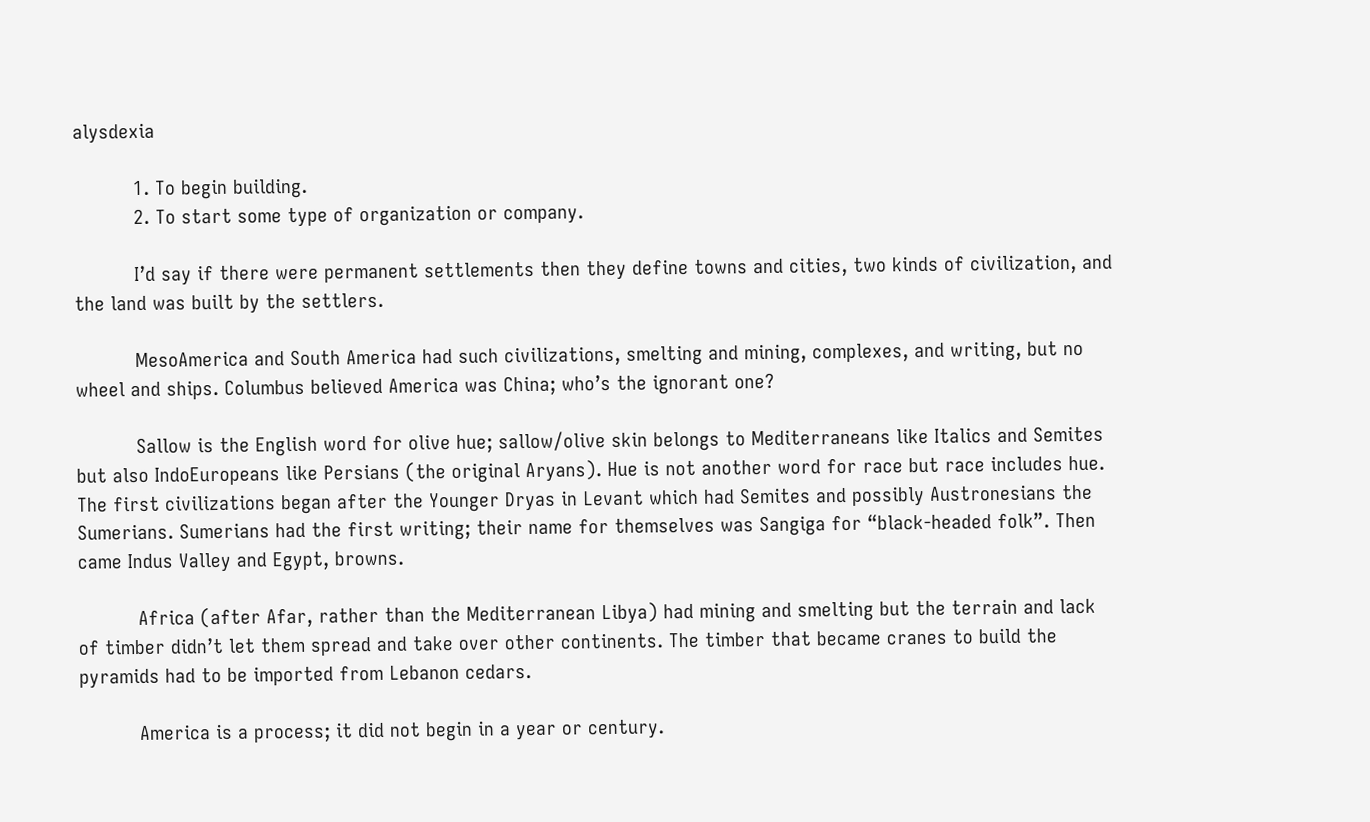alysdexia

          1. To begin building.
          2. To start some type of organization or company.

          I’d say if there were permanent settlements then they define towns and cities, two kinds of civilization, and the land was built by the settlers.

          MesoAmerica and South America had such civilizations, smelting and mining, complexes, and writing, but no wheel and ships. Columbus believed America was China; who’s the ignorant one?

          Sallow is the English word for olive hue; sallow/olive skin belongs to Mediterraneans like Italics and Semites but also IndoEuropeans like Persians (the original Aryans). Hue is not another word for race but race includes hue. The first civilizations began after the Younger Dryas in Levant which had Semites and possibly Austronesians the Sumerians. Sumerians had the first writing; their name for themselves was Sangiga for “black-headed folk”. Then came Indus Valley and Egypt, browns.

          Africa (after Afar, rather than the Mediterranean Libya) had mining and smelting but the terrain and lack of timber didn’t let them spread and take over other continents. The timber that became cranes to build the pyramids had to be imported from Lebanon cedars.

          America is a process; it did not begin in a year or century.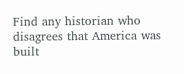Find any historian who disagrees that America was built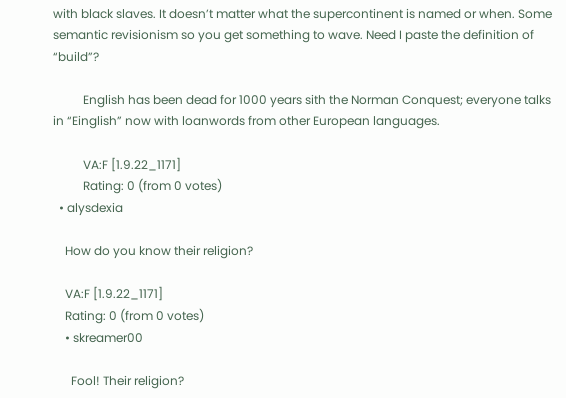with black slaves. It doesn’t matter what the supercontinent is named or when. Some semantic revisionism so you get something to wave. Need I paste the definition of “build”?

          English has been dead for 1000 years sith the Norman Conquest; everyone talks in “Einglish” now with loanwords from other European languages.

          VA:F [1.9.22_1171]
          Rating: 0 (from 0 votes)
  • alysdexia

    How do you know their religion?

    VA:F [1.9.22_1171]
    Rating: 0 (from 0 votes)
    • skreamer00

      Fool! Their religion?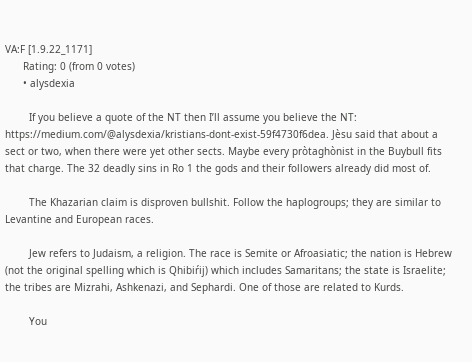VA:F [1.9.22_1171]
      Rating: 0 (from 0 votes)
      • alysdexia

        If you believe a quote of the NT then I’ll assume you believe the NT: https://medium.com/@alysdexia/kristians-dont-exist-59f4730f6dea. Jèsu said that about a sect or two, when there were yet other sects. Maybe every pròtaghònist in the Buybull fits that charge. The 32 deadly sins in Ro 1 the gods and their followers already did most of.

        The Khazarian claim is disproven bullshit. Follow the haplogroups; they are similar to Levantine and European races.

        Jew refers to Judaism, a religion. The race is Semite or Afroasiatic; the nation is Hebrew (not the original spelling which is Qhibiŕij) which includes Samaritans; the state is Israelite; the tribes are Mizrahi, Ashkenazi, and Sephardi. One of those are related to Kurds.

        You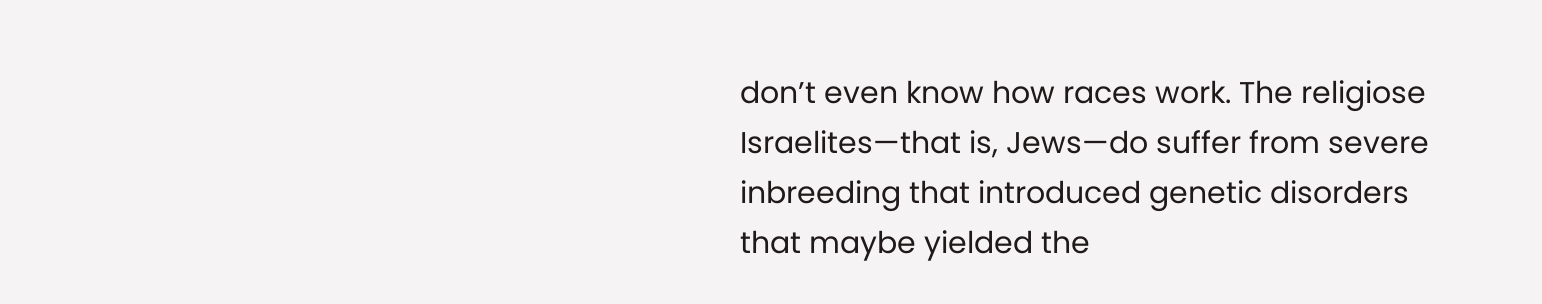don’t even know how races work. The religiose Israelites—that is, Jews—do suffer from severe inbreeding that introduced genetic disorders that maybe yielded the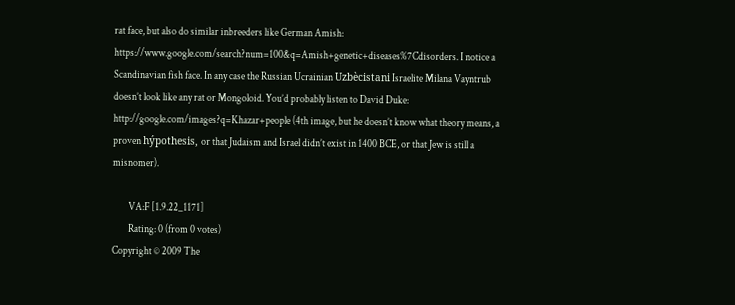rat face, but also do similar inbreeders like German Amish: https://www.google.com/search?num=100&q=Amish+genetic+diseases%7Cdisorders. I notice a Scandinavian fish face. In any case the Russian Ucrainian Uzbècistani Israelite Milana Vayntrub doesn’t look like any rat or Mongoloid. You’d probably listen to David Duke: http://google.com/images?q=Khazar+people (4th image, but he doesn’t know what theory means, a proven hýpothesis, or that Judaism and Israel didn’t exist in 1400 BCE, or that Jew is still a misnomer).

        VA:F [1.9.22_1171]
        Rating: 0 (from 0 votes)
Copyright © 2009 The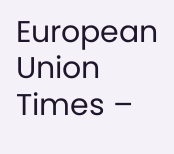European Union Times –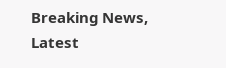Breaking News, Latest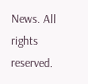News. All rights reserved.